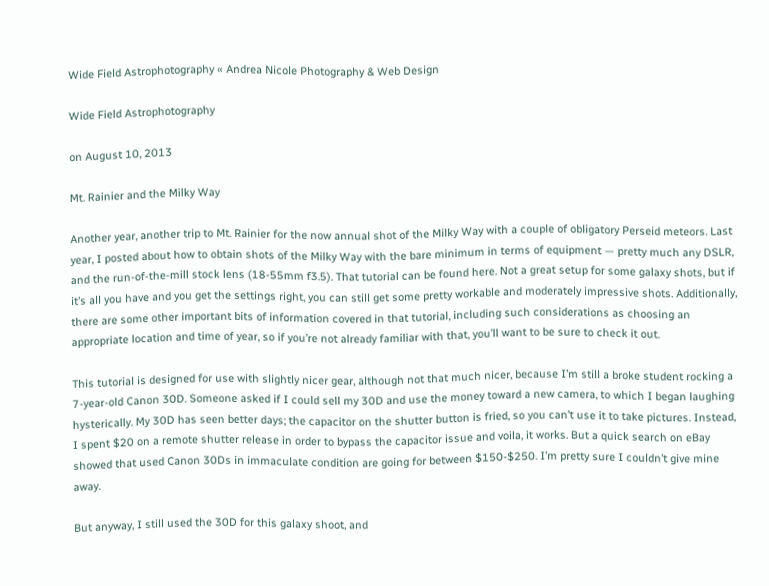Wide Field Astrophotography « Andrea Nicole Photography & Web Design

Wide Field Astrophotography

on August 10, 2013

Mt. Rainier and the Milky Way

Another year, another trip to Mt. Rainier for the now annual shot of the Milky Way with a couple of obligatory Perseid meteors. Last year, I posted about how to obtain shots of the Milky Way with the bare minimum in terms of equipment — pretty much any DSLR, and the run-of-the-mill stock lens (18-55mm f3.5). That tutorial can be found here. Not a great setup for some galaxy shots, but if it’s all you have and you get the settings right, you can still get some pretty workable and moderately impressive shots. Additionally, there are some other important bits of information covered in that tutorial, including such considerations as choosing an appropriate location and time of year, so if you’re not already familiar with that, you’ll want to be sure to check it out.

This tutorial is designed for use with slightly nicer gear, although not that much nicer, because I’m still a broke student rocking a 7-year-old Canon 30D. Someone asked if I could sell my 30D and use the money toward a new camera, to which I began laughing hysterically. My 30D has seen better days; the capacitor on the shutter button is fried, so you can’t use it to take pictures. Instead, I spent $20 on a remote shutter release in order to bypass the capacitor issue and voila, it works. But a quick search on eBay showed that used Canon 30Ds in immaculate condition are going for between $150-$250. I’m pretty sure I couldn’t give mine away.

But anyway, I still used the 30D for this galaxy shoot, and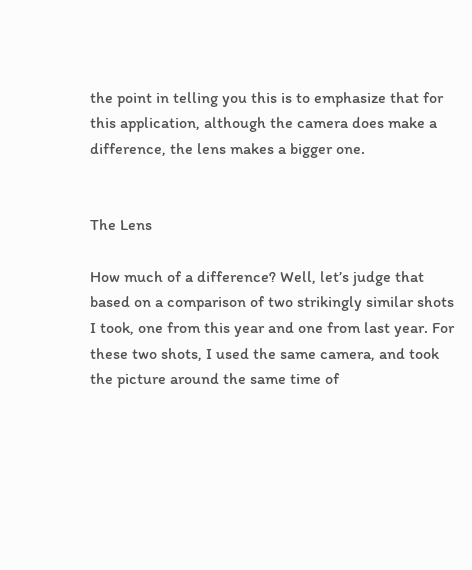the point in telling you this is to emphasize that for this application, although the camera does make a difference, the lens makes a bigger one.


The Lens

How much of a difference? Well, let’s judge that based on a comparison of two strikingly similar shots I took, one from this year and one from last year. For these two shots, I used the same camera, and took the picture around the same time of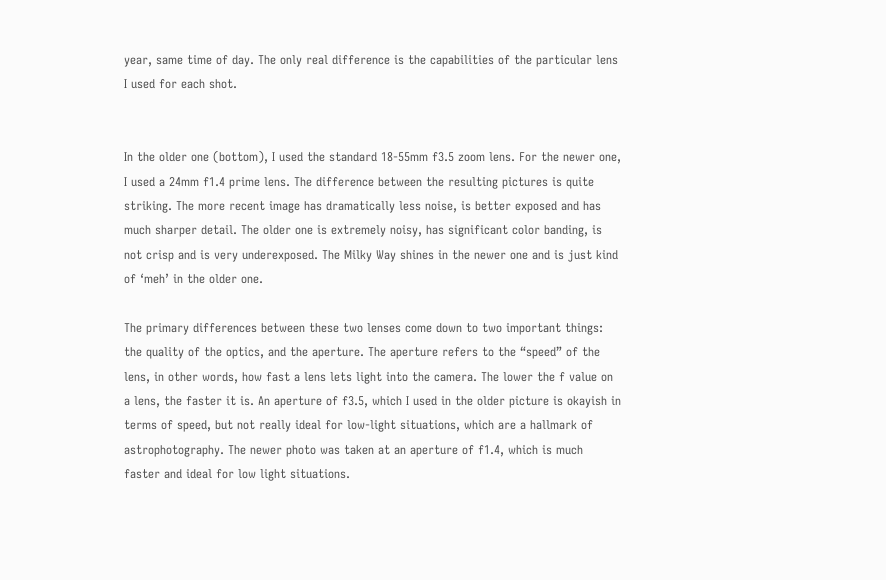year, same time of day. The only real difference is the capabilities of the particular lens I used for each shot.


In the older one (bottom), I used the standard 18-55mm f3.5 zoom lens. For the newer one, I used a 24mm f1.4 prime lens. The difference between the resulting pictures is quite striking. The more recent image has dramatically less noise, is better exposed and has much sharper detail. The older one is extremely noisy, has significant color banding, is not crisp and is very underexposed. The Milky Way shines in the newer one and is just kind of ‘meh’ in the older one.

The primary differences between these two lenses come down to two important things: the quality of the optics, and the aperture. The aperture refers to the “speed” of the lens, in other words, how fast a lens lets light into the camera. The lower the f value on a lens, the faster it is. An aperture of f3.5, which I used in the older picture is okayish in terms of speed, but not really ideal for low-light situations, which are a hallmark of astrophotography. The newer photo was taken at an aperture of f1.4, which is much faster and ideal for low light situations.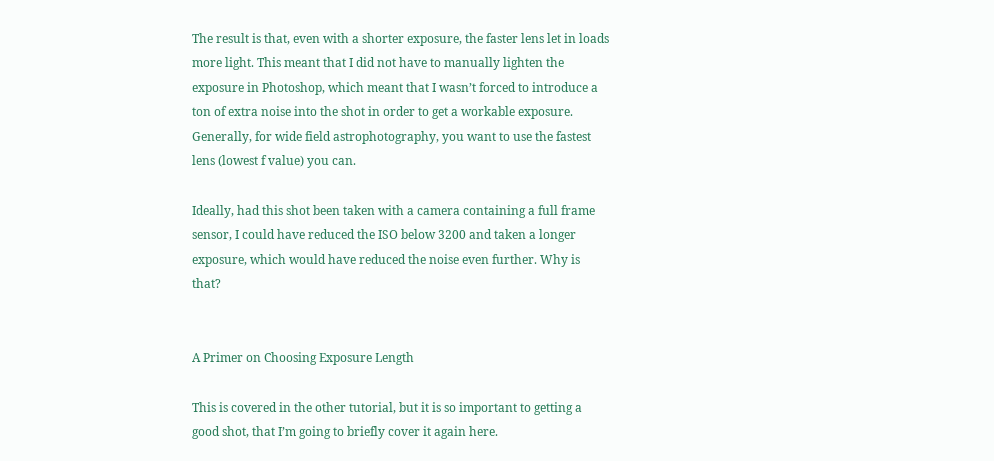The result is that, even with a shorter exposure, the faster lens let in loads more light. This meant that I did not have to manually lighten the exposure in Photoshop, which meant that I wasn’t forced to introduce a ton of extra noise into the shot in order to get a workable exposure. Generally, for wide field astrophotography, you want to use the fastest lens (lowest f value) you can.

Ideally, had this shot been taken with a camera containing a full frame sensor, I could have reduced the ISO below 3200 and taken a longer exposure, which would have reduced the noise even further. Why is that?


A Primer on Choosing Exposure Length

This is covered in the other tutorial, but it is so important to getting a good shot, that I’m going to briefly cover it again here.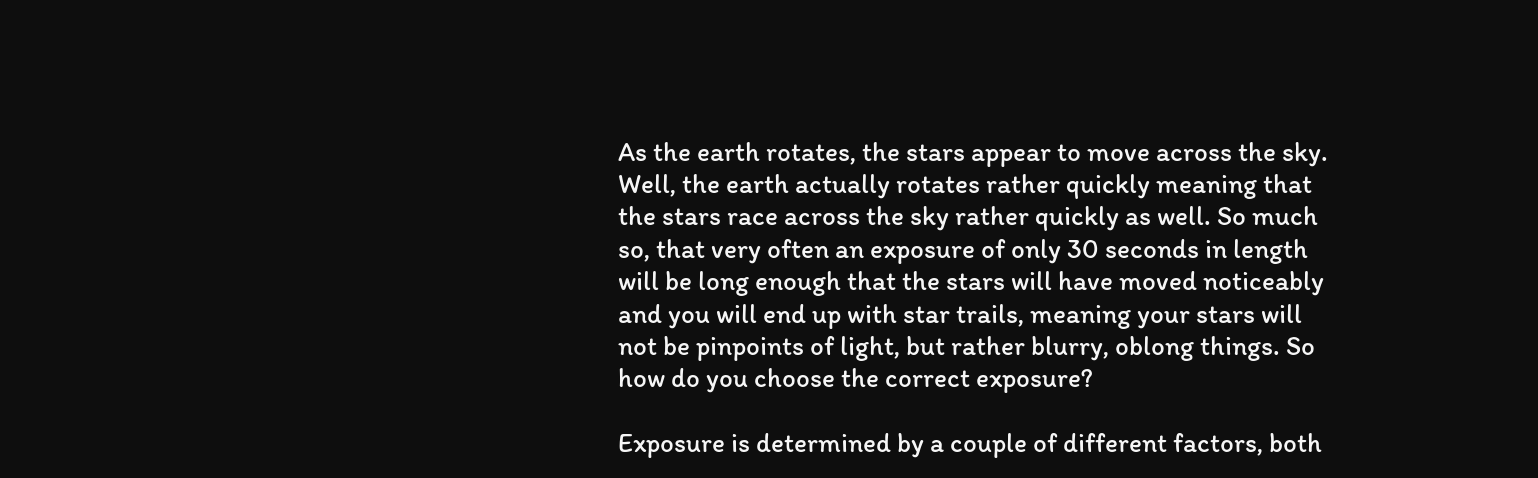As the earth rotates, the stars appear to move across the sky. Well, the earth actually rotates rather quickly meaning that the stars race across the sky rather quickly as well. So much so, that very often an exposure of only 30 seconds in length will be long enough that the stars will have moved noticeably and you will end up with star trails, meaning your stars will not be pinpoints of light, but rather blurry, oblong things. So how do you choose the correct exposure?

Exposure is determined by a couple of different factors, both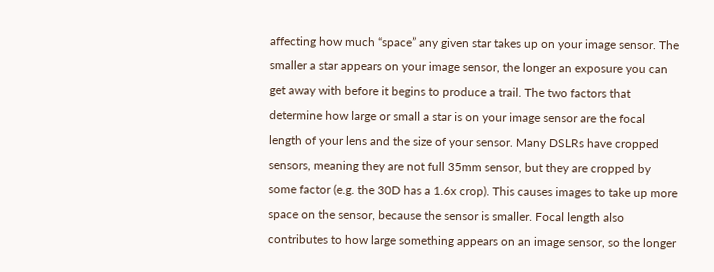affecting how much “space” any given star takes up on your image sensor. The smaller a star appears on your image sensor, the longer an exposure you can get away with before it begins to produce a trail. The two factors that determine how large or small a star is on your image sensor are the focal length of your lens and the size of your sensor. Many DSLRs have cropped sensors, meaning they are not full 35mm sensor, but they are cropped by some factor (e.g. the 30D has a 1.6x crop). This causes images to take up more space on the sensor, because the sensor is smaller. Focal length also contributes to how large something appears on an image sensor, so the longer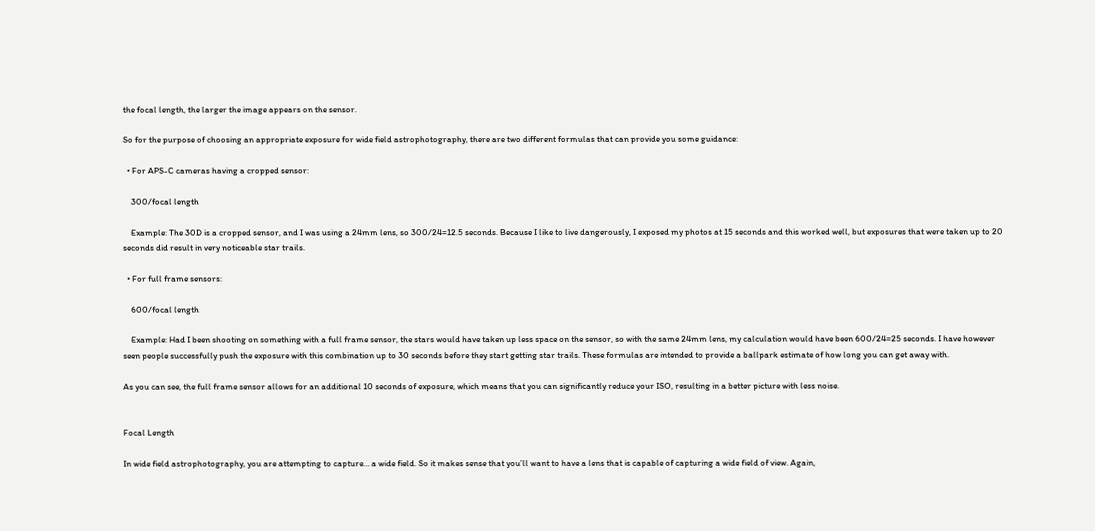the focal length, the larger the image appears on the sensor.

So for the purpose of choosing an appropriate exposure for wide field astrophotography, there are two different formulas that can provide you some guidance:

  • For APS-C cameras having a cropped sensor:

    300/focal length

    Example: The 30D is a cropped sensor, and I was using a 24mm lens, so 300/24=12.5 seconds. Because I like to live dangerously, I exposed my photos at 15 seconds and this worked well, but exposures that were taken up to 20 seconds did result in very noticeable star trails.

  • For full frame sensors:

    600/focal length

    Example: Had I been shooting on something with a full frame sensor, the stars would have taken up less space on the sensor, so with the same 24mm lens, my calculation would have been 600/24=25 seconds. I have however seen people successfully push the exposure with this combination up to 30 seconds before they start getting star trails. These formulas are intended to provide a ballpark estimate of how long you can get away with.

As you can see, the full frame sensor allows for an additional 10 seconds of exposure, which means that you can significantly reduce your ISO, resulting in a better picture with less noise.


Focal Length

In wide field astrophotography, you are attempting to capture… a wide field. So it makes sense that you’ll want to have a lens that is capable of capturing a wide field of view. Again,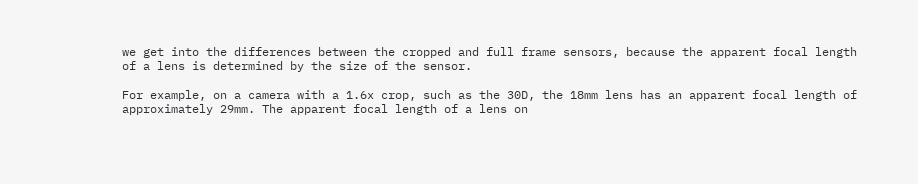we get into the differences between the cropped and full frame sensors, because the apparent focal length of a lens is determined by the size of the sensor.

For example, on a camera with a 1.6x crop, such as the 30D, the 18mm lens has an apparent focal length of approximately 29mm. The apparent focal length of a lens on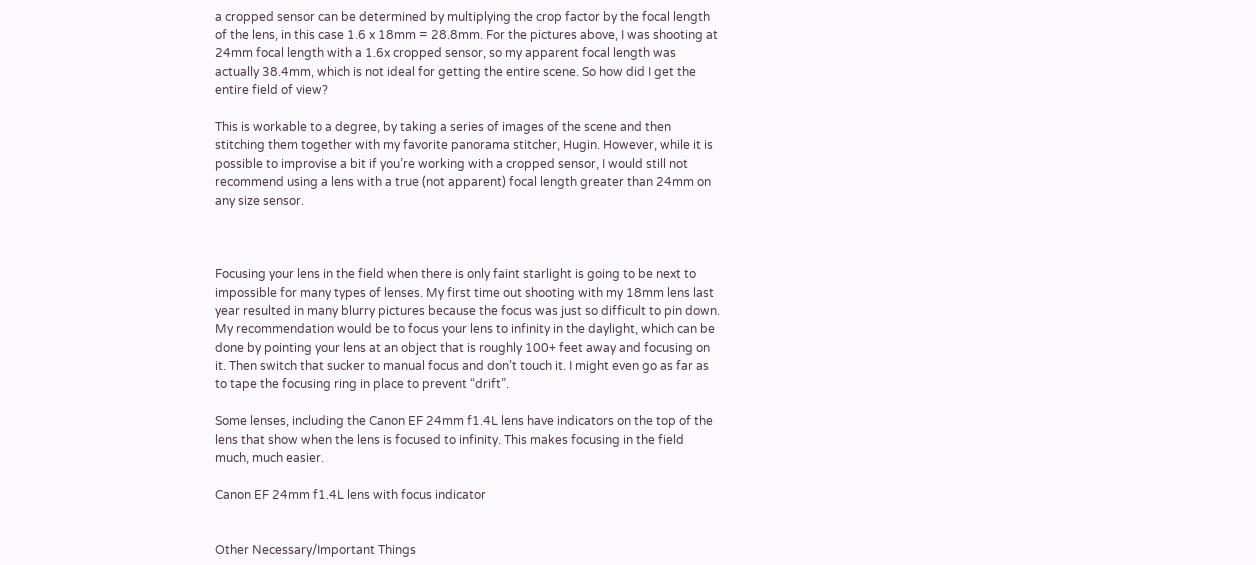a cropped sensor can be determined by multiplying the crop factor by the focal length of the lens, in this case 1.6 x 18mm = 28.8mm. For the pictures above, I was shooting at 24mm focal length with a 1.6x cropped sensor, so my apparent focal length was actually 38.4mm, which is not ideal for getting the entire scene. So how did I get the entire field of view?

This is workable to a degree, by taking a series of images of the scene and then stitching them together with my favorite panorama stitcher, Hugin. However, while it is possible to improvise a bit if you’re working with a cropped sensor, I would still not recommend using a lens with a true (not apparent) focal length greater than 24mm on any size sensor.



Focusing your lens in the field when there is only faint starlight is going to be next to impossible for many types of lenses. My first time out shooting with my 18mm lens last year resulted in many blurry pictures because the focus was just so difficult to pin down. My recommendation would be to focus your lens to infinity in the daylight, which can be done by pointing your lens at an object that is roughly 100+ feet away and focusing on it. Then switch that sucker to manual focus and don’t touch it. I might even go as far as to tape the focusing ring in place to prevent “drift”.

Some lenses, including the Canon EF 24mm f1.4L lens have indicators on the top of the lens that show when the lens is focused to infinity. This makes focusing in the field much, much easier.

Canon EF 24mm f1.4L lens with focus indicator


Other Necessary/Important Things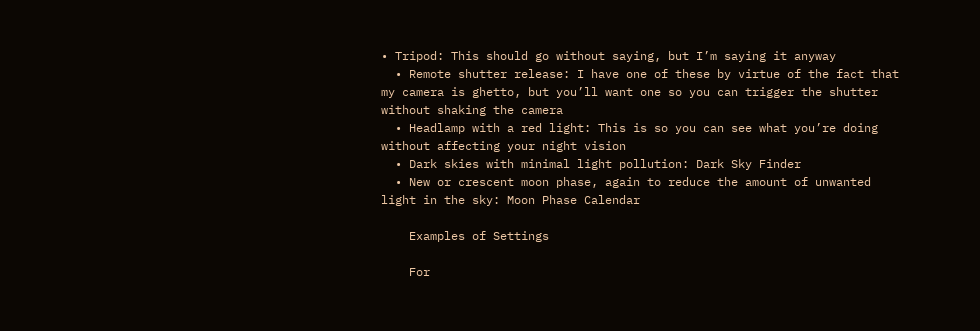• Tripod: This should go without saying, but I’m saying it anyway
  • Remote shutter release: I have one of these by virtue of the fact that my camera is ghetto, but you’ll want one so you can trigger the shutter without shaking the camera
  • Headlamp with a red light: This is so you can see what you’re doing without affecting your night vision
  • Dark skies with minimal light pollution: Dark Sky Finder
  • New or crescent moon phase, again to reduce the amount of unwanted light in the sky: Moon Phase Calendar

    Examples of Settings

    For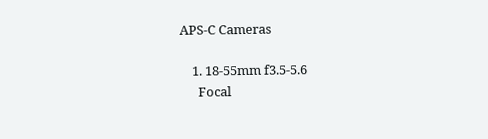APS-C Cameras

    1. 18-55mm f3.5-5.6
      Focal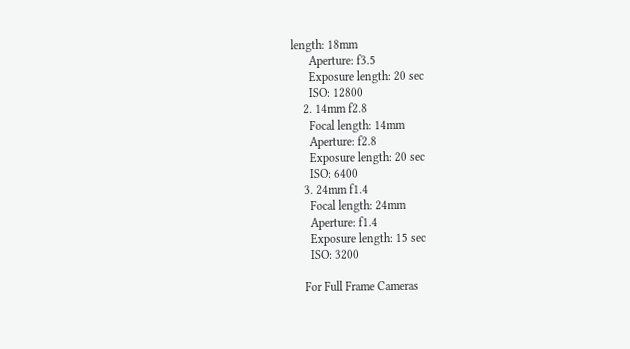length: 18mm
      Aperture: f3.5
      Exposure length: 20 sec
      ISO: 12800
    2. 14mm f2.8
      Focal length: 14mm
      Aperture: f2.8
      Exposure length: 20 sec
      ISO: 6400
    3. 24mm f1.4
      Focal length: 24mm
      Aperture: f1.4
      Exposure length: 15 sec
      ISO: 3200

    For Full Frame Cameras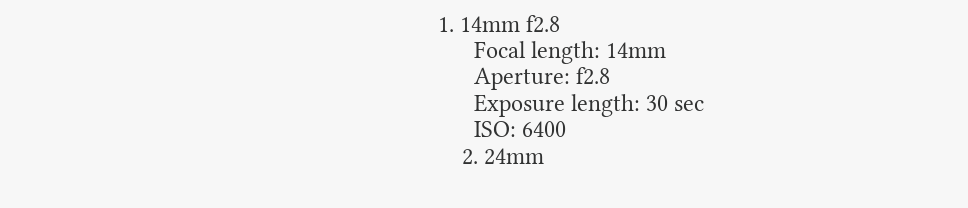1. 14mm f2.8
      Focal length: 14mm
      Aperture: f2.8
      Exposure length: 30 sec
      ISO: 6400
    2. 24mm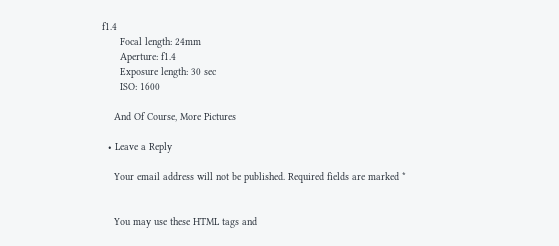f1.4
      Focal length: 24mm
      Aperture: f1.4
      Exposure length: 30 sec
      ISO: 1600

    And Of Course, More Pictures

  • Leave a Reply

    Your email address will not be published. Required fields are marked *


    You may use these HTML tags and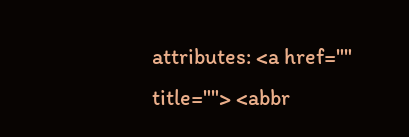attributes: <a href="" title=""> <abbr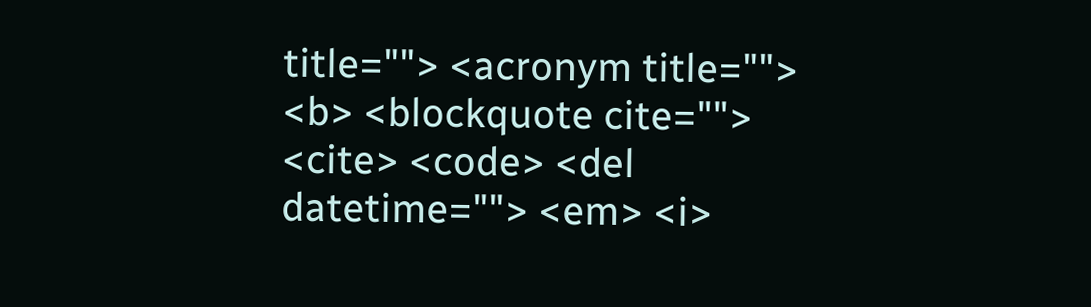title=""> <acronym title=""> <b> <blockquote cite=""> <cite> <code> <del datetime=""> <em> <i>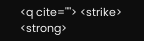<q cite=""> <strike> <strong>